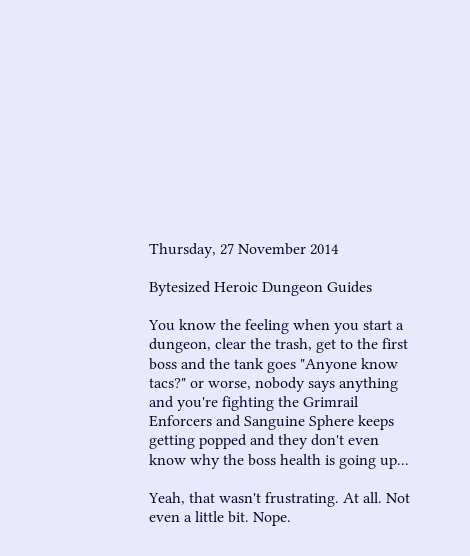Thursday, 27 November 2014

Bytesized Heroic Dungeon Guides

You know the feeling when you start a dungeon, clear the trash, get to the first boss and the tank goes "Anyone know tacs?" or worse, nobody says anything and you're fighting the Grimrail Enforcers and Sanguine Sphere keeps getting popped and they don't even know why the boss health is going up...

Yeah, that wasn't frustrating. At all. Not even a little bit. Nope.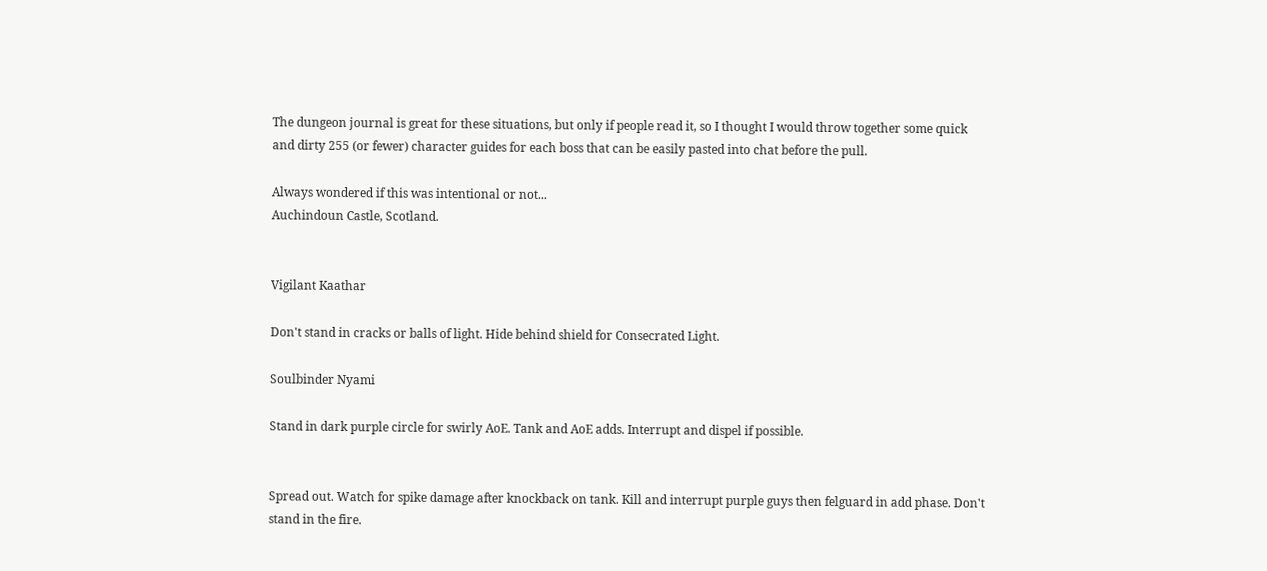The dungeon journal is great for these situations, but only if people read it, so I thought I would throw together some quick and dirty 255 (or fewer) character guides for each boss that can be easily pasted into chat before the pull.

Always wondered if this was intentional or not...
Auchindoun Castle, Scotland.


Vigilant Kaathar

Don't stand in cracks or balls of light. Hide behind shield for Consecrated Light.

Soulbinder Nyami

Stand in dark purple circle for swirly AoE. Tank and AoE adds. Interrupt and dispel if possible.


Spread out. Watch for spike damage after knockback on tank. Kill and interrupt purple guys then felguard in add phase. Don't stand in the fire.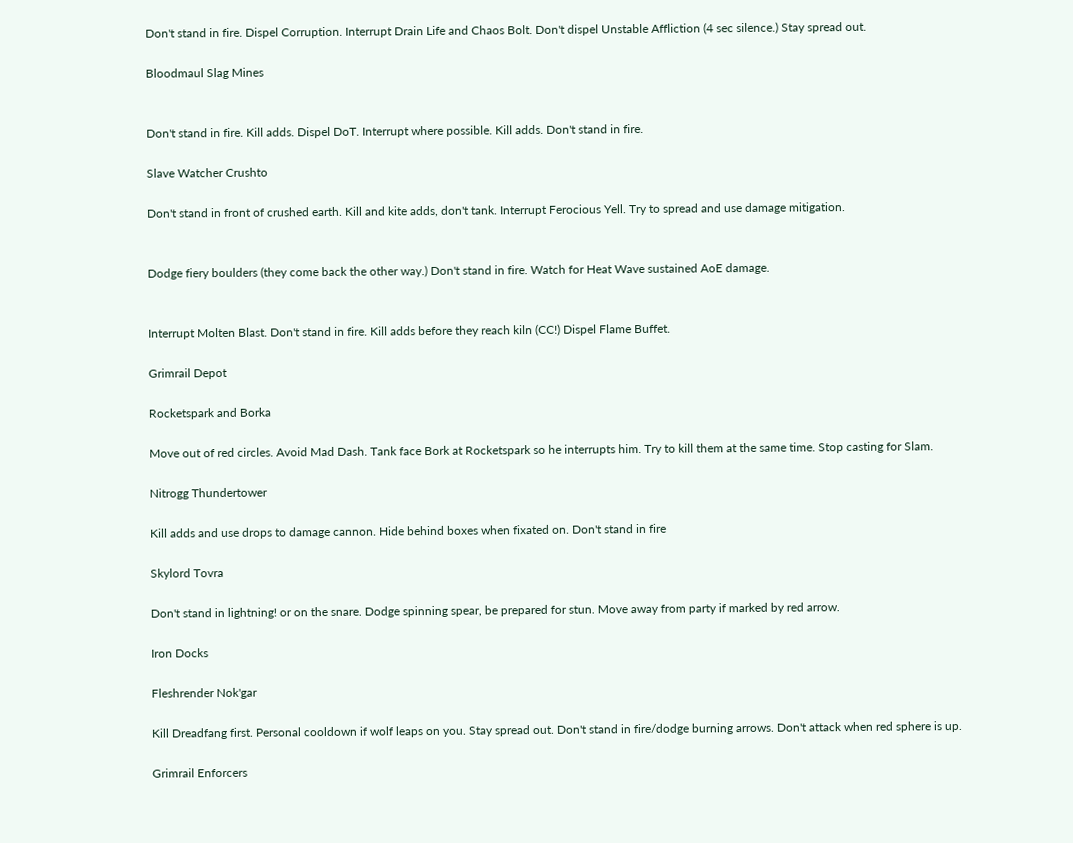Don't stand in fire. Dispel Corruption. Interrupt Drain Life and Chaos Bolt. Don't dispel Unstable Affliction (4 sec silence.) Stay spread out.

Bloodmaul Slag Mines


Don't stand in fire. Kill adds. Dispel DoT. Interrupt where possible. Kill adds. Don't stand in fire.

Slave Watcher Crushto

Don't stand in front of crushed earth. Kill and kite adds, don't tank. Interrupt Ferocious Yell. Try to spread and use damage mitigation.


Dodge fiery boulders (they come back the other way.) Don't stand in fire. Watch for Heat Wave sustained AoE damage.


Interrupt Molten Blast. Don't stand in fire. Kill adds before they reach kiln (CC!) Dispel Flame Buffet.

Grimrail Depot

Rocketspark and Borka

Move out of red circles. Avoid Mad Dash. Tank face Bork at Rocketspark so he interrupts him. Try to kill them at the same time. Stop casting for Slam.

Nitrogg Thundertower

Kill adds and use drops to damage cannon. Hide behind boxes when fixated on. Don't stand in fire

Skylord Tovra

Don't stand in lightning! or on the snare. Dodge spinning spear, be prepared for stun. Move away from party if marked by red arrow.

Iron Docks

Fleshrender Nok'gar

Kill Dreadfang first. Personal cooldown if wolf leaps on you. Stay spread out. Don't stand in fire/dodge burning arrows. Don't attack when red sphere is up.

Grimrail Enforcers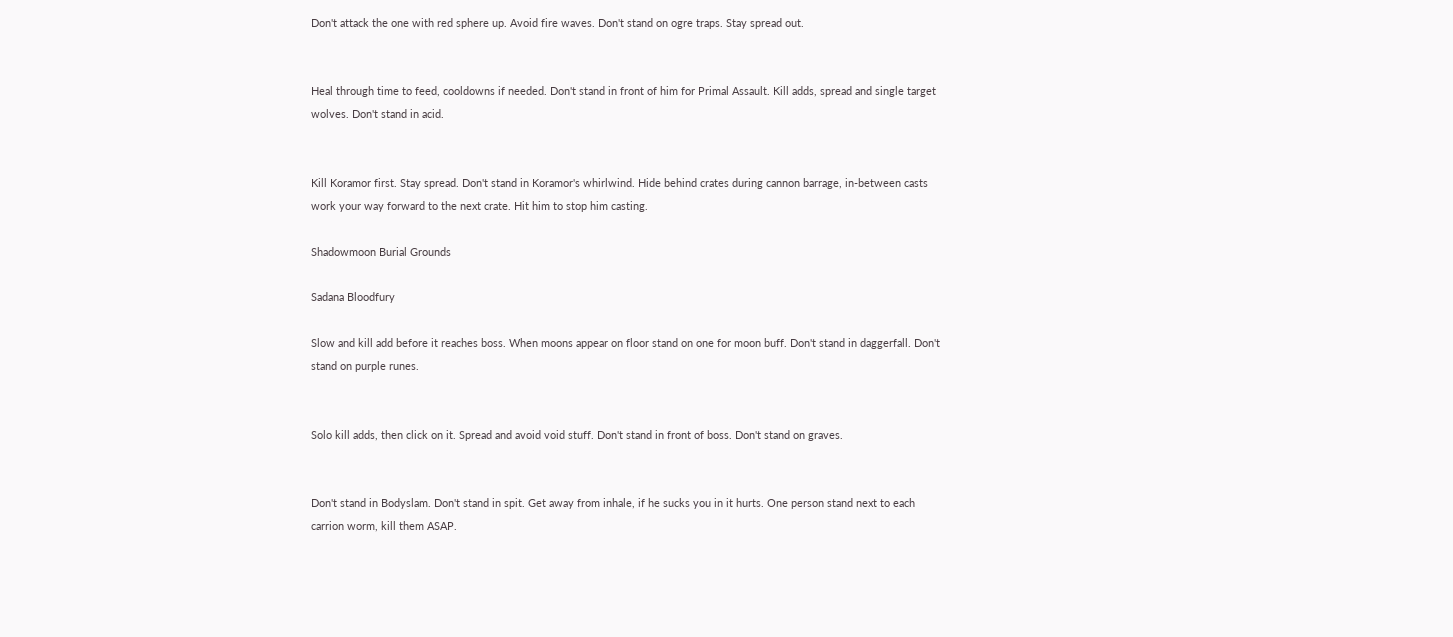Don't attack the one with red sphere up. Avoid fire waves. Don't stand on ogre traps. Stay spread out.


Heal through time to feed, cooldowns if needed. Don't stand in front of him for Primal Assault. Kill adds, spread and single target wolves. Don't stand in acid.


Kill Koramor first. Stay spread. Don't stand in Koramor's whirlwind. Hide behind crates during cannon barrage, in-between casts work your way forward to the next crate. Hit him to stop him casting.

Shadowmoon Burial Grounds

Sadana Bloodfury

Slow and kill add before it reaches boss. When moons appear on floor stand on one for moon buff. Don't stand in daggerfall. Don't stand on purple runes.


Solo kill adds, then click on it. Spread and avoid void stuff. Don't stand in front of boss. Don't stand on graves.


Don't stand in Bodyslam. Don't stand in spit. Get away from inhale, if he sucks you in it hurts. One person stand next to each carrion worm, kill them ASAP.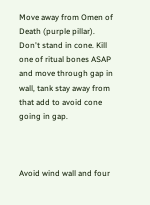Move away from Omen of Death (purple pillar). Don't stand in cone. Kill one of ritual bones ASAP and move through gap in wall, tank stay away from that add to avoid cone going in gap.



Avoid wind wall and four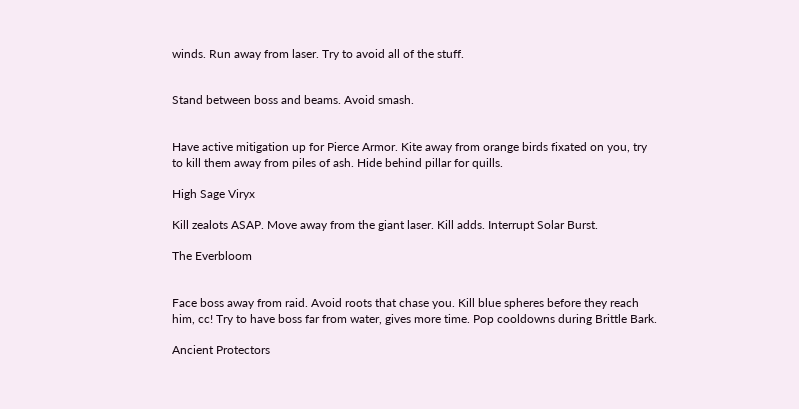winds. Run away from laser. Try to avoid all of the stuff.


Stand between boss and beams. Avoid smash.


Have active mitigation up for Pierce Armor. Kite away from orange birds fixated on you, try to kill them away from piles of ash. Hide behind pillar for quills.

High Sage Viryx

Kill zealots ASAP. Move away from the giant laser. Kill adds. Interrupt Solar Burst.

The Everbloom


Face boss away from raid. Avoid roots that chase you. Kill blue spheres before they reach him, cc! Try to have boss far from water, gives more time. Pop cooldowns during Brittle Bark.

Ancient Protectors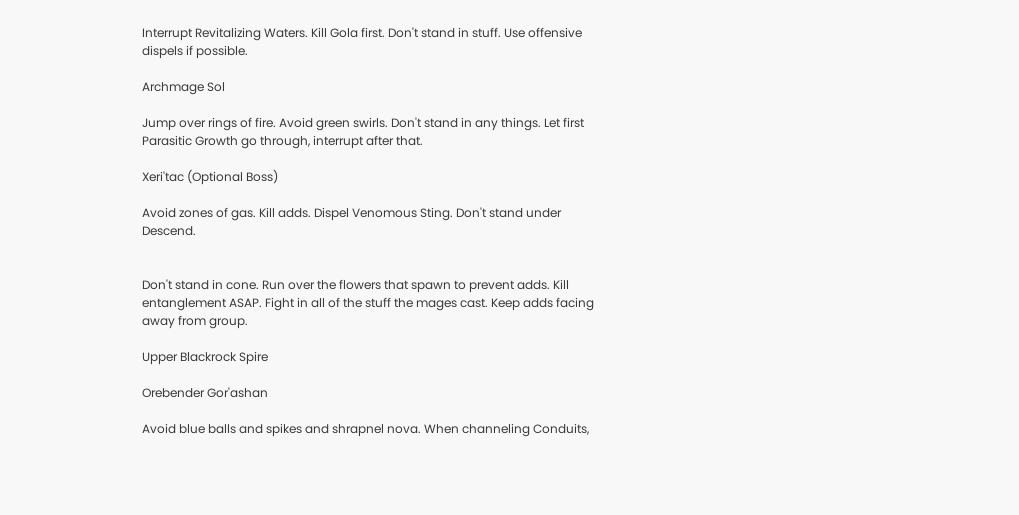Interrupt Revitalizing Waters. Kill Gola first. Don't stand in stuff. Use offensive dispels if possible.

Archmage Sol

Jump over rings of fire. Avoid green swirls. Don't stand in any things. Let first Parasitic Growth go through, interrupt after that.

Xeri'tac (Optional Boss)

Avoid zones of gas. Kill adds. Dispel Venomous Sting. Don't stand under Descend.


Don't stand in cone. Run over the flowers that spawn to prevent adds. Kill entanglement ASAP. Fight in all of the stuff the mages cast. Keep adds facing away from group.

Upper Blackrock Spire

Orebender Gor'ashan

Avoid blue balls and spikes and shrapnel nova. When channeling Conduits,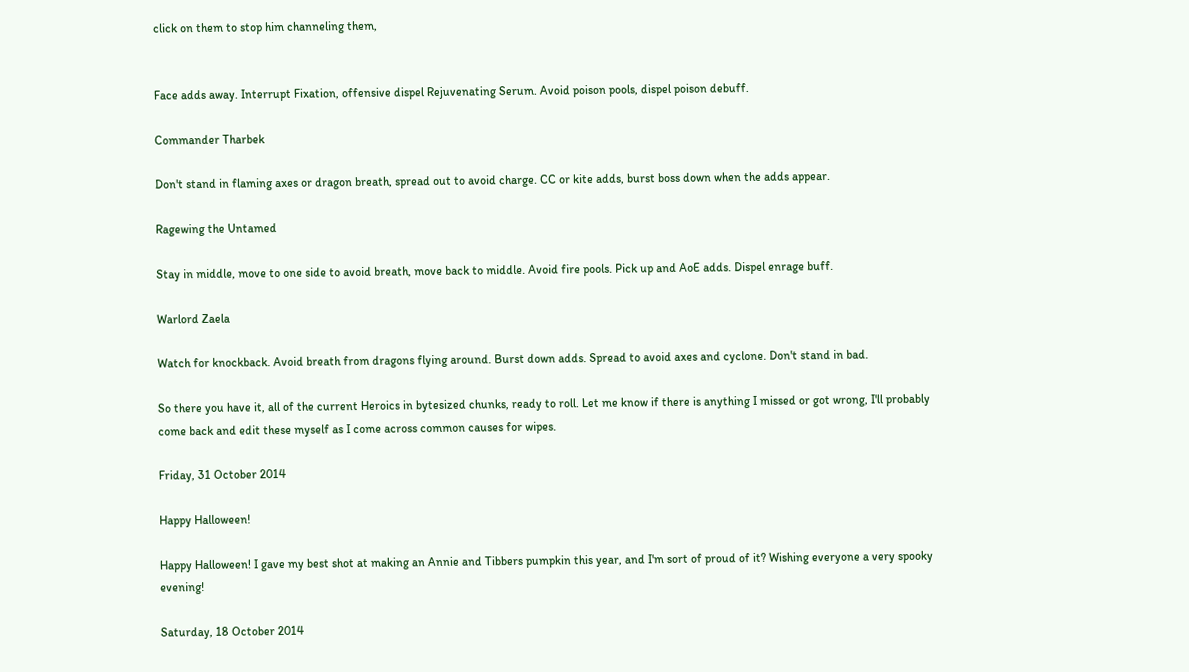click on them to stop him channeling them,


Face adds away. Interrupt Fixation, offensive dispel Rejuvenating Serum. Avoid poison pools, dispel poison debuff.

Commander Tharbek

Don't stand in flaming axes or dragon breath, spread out to avoid charge. CC or kite adds, burst boss down when the adds appear.

Ragewing the Untamed

Stay in middle, move to one side to avoid breath, move back to middle. Avoid fire pools. Pick up and AoE adds. Dispel enrage buff.

Warlord Zaela

Watch for knockback. Avoid breath from dragons flying around. Burst down adds. Spread to avoid axes and cyclone. Don't stand in bad.

So there you have it, all of the current Heroics in bytesized chunks, ready to roll. Let me know if there is anything I missed or got wrong, I'll probably come back and edit these myself as I come across common causes for wipes.

Friday, 31 October 2014

Happy Halloween!

Happy Halloween! I gave my best shot at making an Annie and Tibbers pumpkin this year, and I'm sort of proud of it? Wishing everyone a very spooky evening!

Saturday, 18 October 2014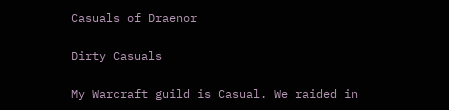Casuals of Draenor

Dirty Casuals

My Warcraft guild is Casual. We raided in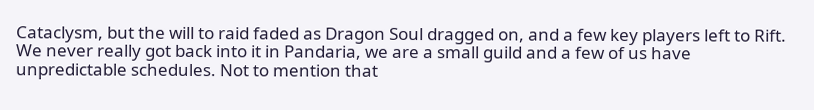Cataclysm, but the will to raid faded as Dragon Soul dragged on, and a few key players left to Rift. We never really got back into it in Pandaria, we are a small guild and a few of us have unpredictable schedules. Not to mention that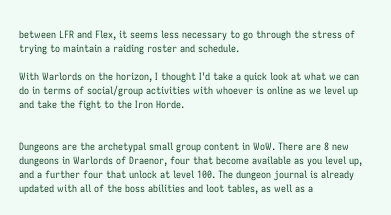between LFR and Flex, it seems less necessary to go through the stress of trying to maintain a raiding roster and schedule.

With Warlords on the horizon, I thought I'd take a quick look at what we can do in terms of social/group activities with whoever is online as we level up and take the fight to the Iron Horde.


Dungeons are the archetypal small group content in WoW. There are 8 new dungeons in Warlords of Draenor, four that become available as you level up, and a further four that unlock at level 100. The dungeon journal is already updated with all of the boss abilities and loot tables, as well as a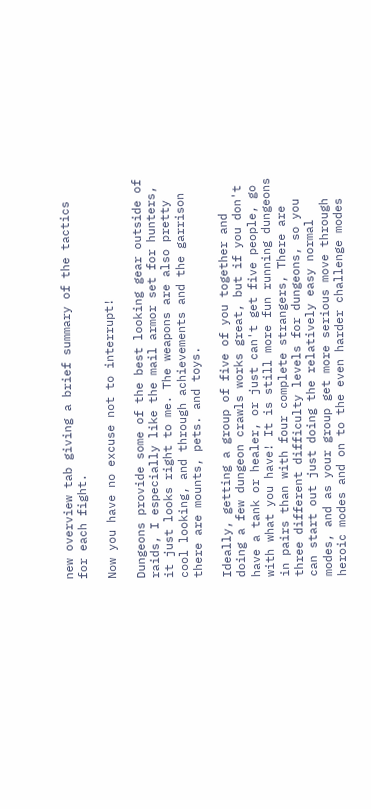new overview tab giving a brief summary of the tactics for each fight.

Now you have no excuse not to interrupt!

Dungeons provide some of the best looking gear outside of raids, I especially like the mail armor set for hunters, it just looks right to me. The weapons are also pretty cool looking, and through achievements and the garrison there are mounts, pets. and toys.

Ideally, getting a group of five of you together and doing a few dungeon crawls works great, but if you don't have a tank or healer, or just can't get five people, go with what you have! It is still more fun running dungeons in pairs than with four complete strangers, There are three different difficulty levels for dungeons, so you can start out just doing the relatively easy normal modes, and as your group get more serious move through heroic modes and on to the even harder challenge modes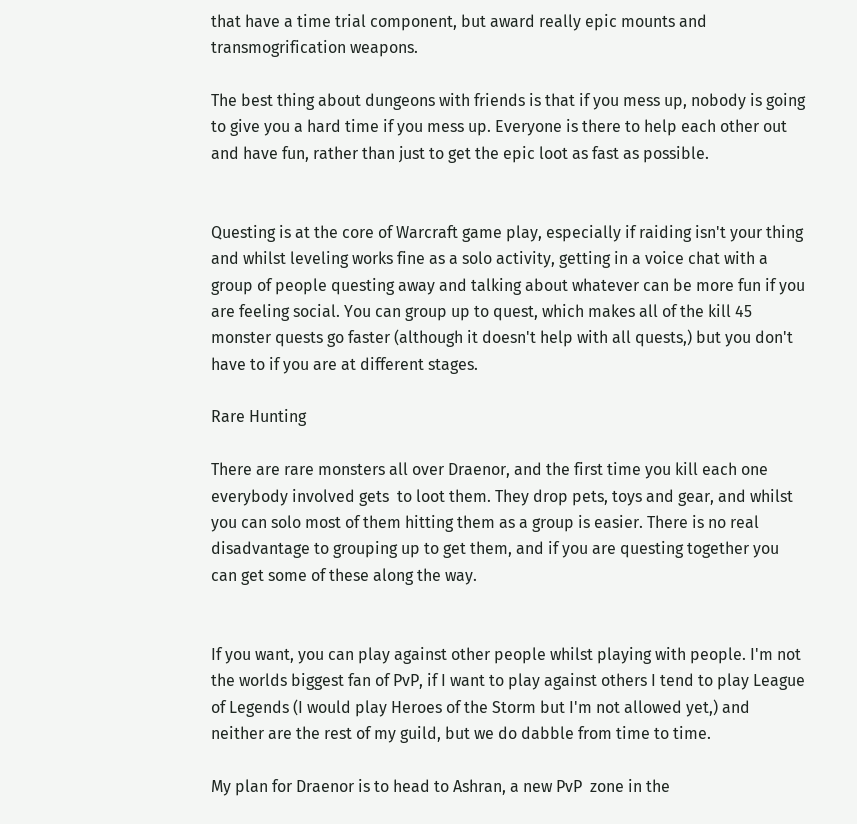that have a time trial component, but award really epic mounts and transmogrification weapons.

The best thing about dungeons with friends is that if you mess up, nobody is going to give you a hard time if you mess up. Everyone is there to help each other out and have fun, rather than just to get the epic loot as fast as possible.


Questing is at the core of Warcraft game play, especially if raiding isn't your thing and whilst leveling works fine as a solo activity, getting in a voice chat with a group of people questing away and talking about whatever can be more fun if you are feeling social. You can group up to quest, which makes all of the kill 45 monster quests go faster (although it doesn't help with all quests,) but you don't have to if you are at different stages.

Rare Hunting

There are rare monsters all over Draenor, and the first time you kill each one everybody involved gets  to loot them. They drop pets, toys and gear, and whilst you can solo most of them hitting them as a group is easier. There is no real disadvantage to grouping up to get them, and if you are questing together you can get some of these along the way.


If you want, you can play against other people whilst playing with people. I'm not the worlds biggest fan of PvP, if I want to play against others I tend to play League of Legends (I would play Heroes of the Storm but I'm not allowed yet,) and neither are the rest of my guild, but we do dabble from time to time.

My plan for Draenor is to head to Ashran, a new PvP  zone in the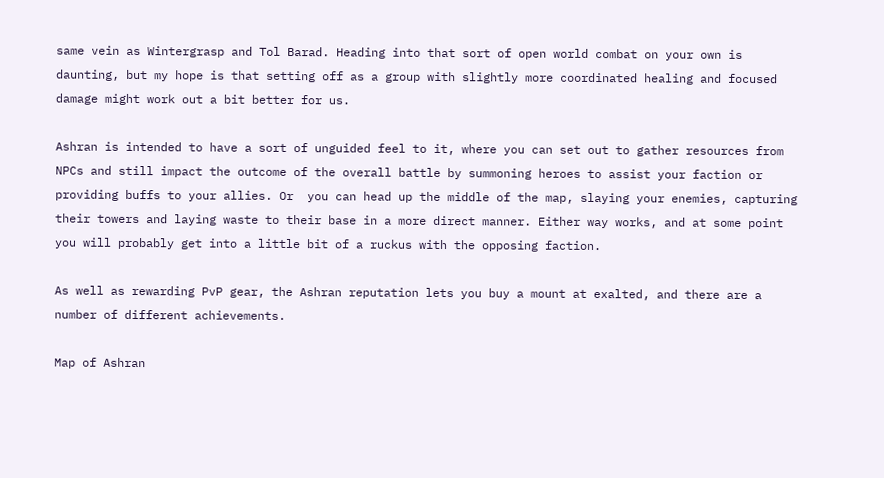same vein as Wintergrasp and Tol Barad. Heading into that sort of open world combat on your own is daunting, but my hope is that setting off as a group with slightly more coordinated healing and focused damage might work out a bit better for us.

Ashran is intended to have a sort of unguided feel to it, where you can set out to gather resources from NPCs and still impact the outcome of the overall battle by summoning heroes to assist your faction or providing buffs to your allies. Or  you can head up the middle of the map, slaying your enemies, capturing their towers and laying waste to their base in a more direct manner. Either way works, and at some point you will probably get into a little bit of a ruckus with the opposing faction.

As well as rewarding PvP gear, the Ashran reputation lets you buy a mount at exalted, and there are a number of different achievements.

Map of Ashran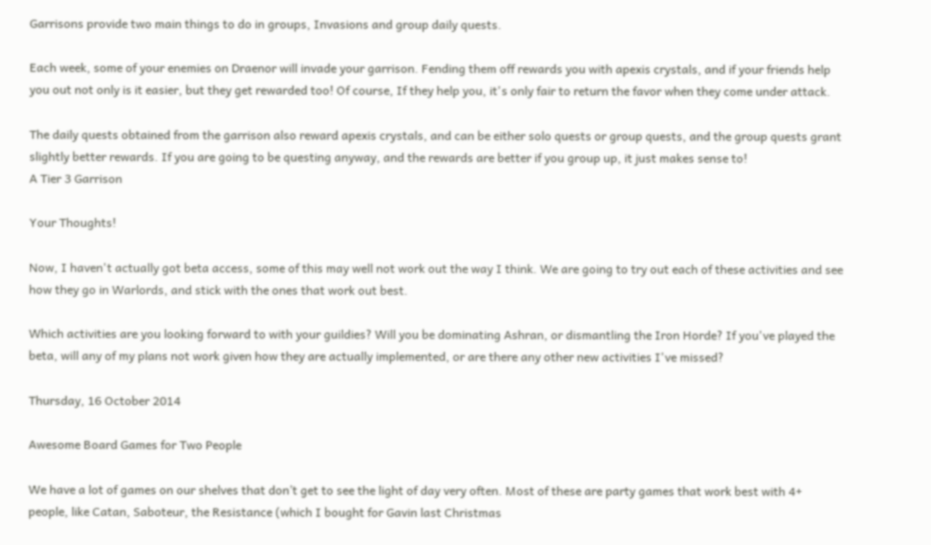Garrisons provide two main things to do in groups, Invasions and group daily quests.

Each week, some of your enemies on Draenor will invade your garrison. Fending them off rewards you with apexis crystals, and if your friends help you out not only is it easier, but they get rewarded too! Of course, If they help you, it's only fair to return the favor when they come under attack.

The daily quests obtained from the garrison also reward apexis crystals, and can be either solo quests or group quests, and the group quests grant slightly better rewards. If you are going to be questing anyway, and the rewards are better if you group up, it just makes sense to!
A Tier 3 Garrison

Your Thoughts!

Now, I haven't actually got beta access, some of this may well not work out the way I think. We are going to try out each of these activities and see how they go in Warlords, and stick with the ones that work out best.

Which activities are you looking forward to with your guildies? Will you be dominating Ashran, or dismantling the Iron Horde? If you've played the beta, will any of my plans not work given how they are actually implemented, or are there any other new activities I've missed?

Thursday, 16 October 2014

Awesome Board Games for Two People

We have a lot of games on our shelves that don’t get to see the light of day very often. Most of these are party games that work best with 4+ people, like Catan, Saboteur, the Resistance (which I bought for Gavin last Christmas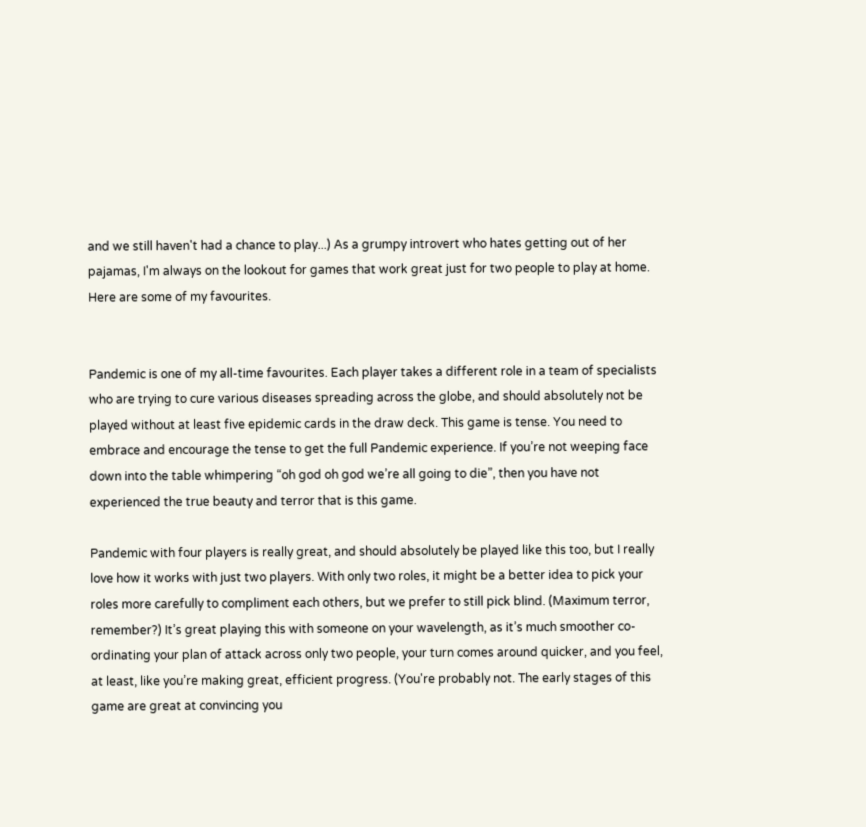and we still haven't had a chance to play...) As a grumpy introvert who hates getting out of her pajamas, I'm always on the lookout for games that work great just for two people to play at home. Here are some of my favourites.


Pandemic is one of my all-time favourites. Each player takes a different role in a team of specialists who are trying to cure various diseases spreading across the globe, and should absolutely not be played without at least five epidemic cards in the draw deck. This game is tense. You need to embrace and encourage the tense to get the full Pandemic experience. If you’re not weeping face down into the table whimpering “oh god oh god we’re all going to die”, then you have not experienced the true beauty and terror that is this game.

Pandemic with four players is really great, and should absolutely be played like this too, but I really love how it works with just two players. With only two roles, it might be a better idea to pick your roles more carefully to compliment each others, but we prefer to still pick blind. (Maximum terror, remember?) It’s great playing this with someone on your wavelength, as it’s much smoother co-ordinating your plan of attack across only two people, your turn comes around quicker, and you feel, at least, like you’re making great, efficient progress. (You're probably not. The early stages of this game are great at convincing you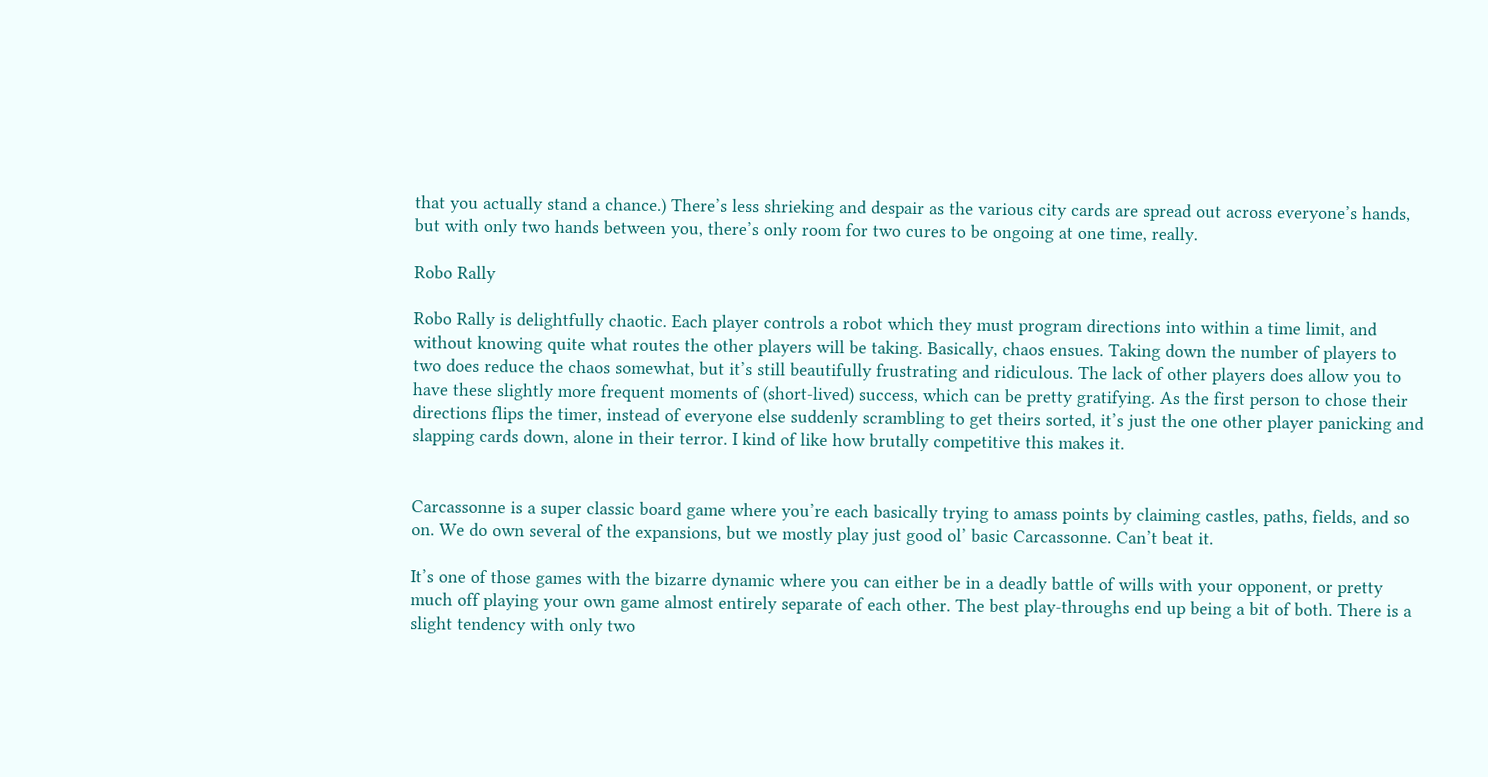that you actually stand a chance.) There’s less shrieking and despair as the various city cards are spread out across everyone’s hands, but with only two hands between you, there’s only room for two cures to be ongoing at one time, really.

Robo Rally

Robo Rally is delightfully chaotic. Each player controls a robot which they must program directions into within a time limit, and without knowing quite what routes the other players will be taking. Basically, chaos ensues. Taking down the number of players to two does reduce the chaos somewhat, but it’s still beautifully frustrating and ridiculous. The lack of other players does allow you to have these slightly more frequent moments of (short-lived) success, which can be pretty gratifying. As the first person to chose their directions flips the timer, instead of everyone else suddenly scrambling to get theirs sorted, it’s just the one other player panicking and slapping cards down, alone in their terror. I kind of like how brutally competitive this makes it.


Carcassonne is a super classic board game where you’re each basically trying to amass points by claiming castles, paths, fields, and so on. We do own several of the expansions, but we mostly play just good ol’ basic Carcassonne. Can’t beat it.

It’s one of those games with the bizarre dynamic where you can either be in a deadly battle of wills with your opponent, or pretty much off playing your own game almost entirely separate of each other. The best play-throughs end up being a bit of both. There is a slight tendency with only two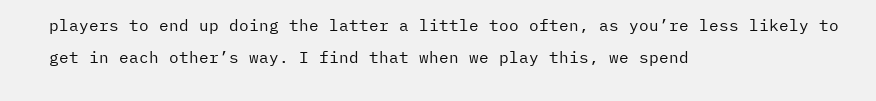players to end up doing the latter a little too often, as you’re less likely to get in each other’s way. I find that when we play this, we spend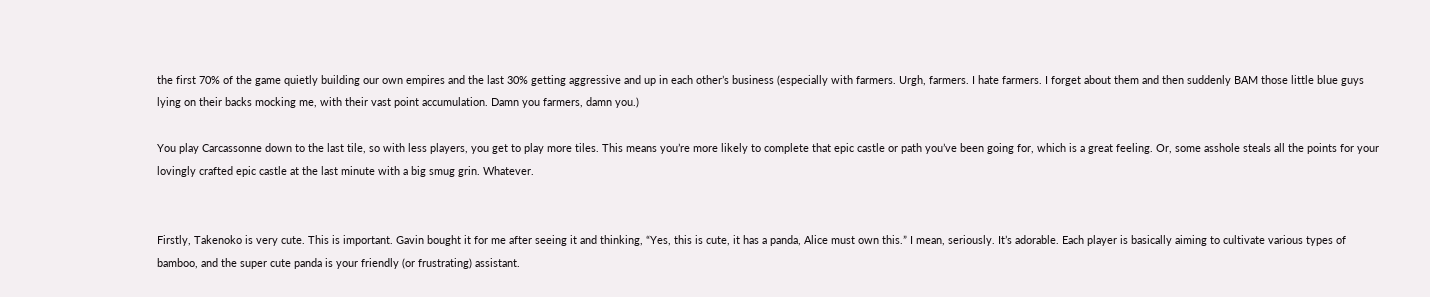the first 70% of the game quietly building our own empires and the last 30% getting aggressive and up in each other’s business (especially with farmers. Urgh, farmers. I hate farmers. I forget about them and then suddenly BAM those little blue guys lying on their backs mocking me, with their vast point accumulation. Damn you farmers, damn you.)

You play Carcassonne down to the last tile, so with less players, you get to play more tiles. This means you’re more likely to complete that epic castle or path you’ve been going for, which is a great feeling. Or, some asshole steals all the points for your lovingly crafted epic castle at the last minute with a big smug grin. Whatever.


Firstly, Takenoko is very cute. This is important. Gavin bought it for me after seeing it and thinking, “Yes, this is cute, it has a panda, Alice must own this.” I mean, seriously. It’s adorable. Each player is basically aiming to cultivate various types of bamboo, and the super cute panda is your friendly (or frustrating) assistant.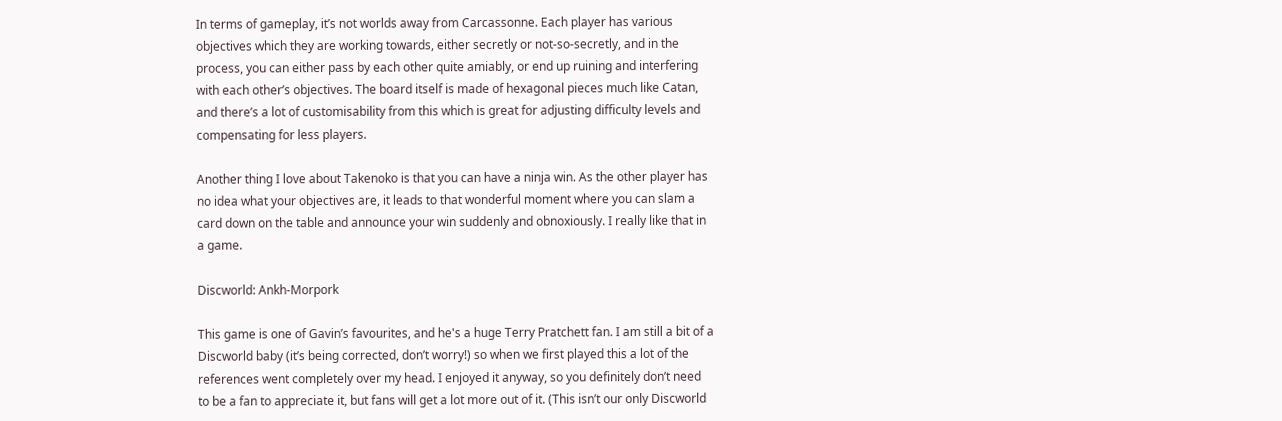In terms of gameplay, it’s not worlds away from Carcassonne. Each player has various objectives which they are working towards, either secretly or not-so-secretly, and in the process, you can either pass by each other quite amiably, or end up ruining and interfering with each other’s objectives. The board itself is made of hexagonal pieces much like Catan, and there’s a lot of customisability from this which is great for adjusting difficulty levels and compensating for less players.

Another thing I love about Takenoko is that you can have a ninja win. As the other player has no idea what your objectives are, it leads to that wonderful moment where you can slam a card down on the table and announce your win suddenly and obnoxiously. I really like that in a game.

Discworld: Ankh-Morpork

This game is one of Gavin’s favourites, and he's a huge Terry Pratchett fan. I am still a bit of a Discworld baby (it’s being corrected, don’t worry!) so when we first played this a lot of the references went completely over my head. I enjoyed it anyway, so you definitely don’t need to be a fan to appreciate it, but fans will get a lot more out of it. (This isn’t our only Discworld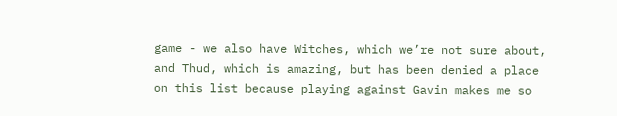game - we also have Witches, which we’re not sure about, and Thud, which is amazing, but has been denied a place on this list because playing against Gavin makes me so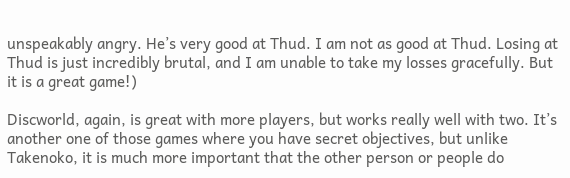unspeakably angry. He’s very good at Thud. I am not as good at Thud. Losing at Thud is just incredibly brutal, and I am unable to take my losses gracefully. But it is a great game!)

Discworld, again, is great with more players, but works really well with two. It’s another one of those games where you have secret objectives, but unlike Takenoko, it is much more important that the other person or people do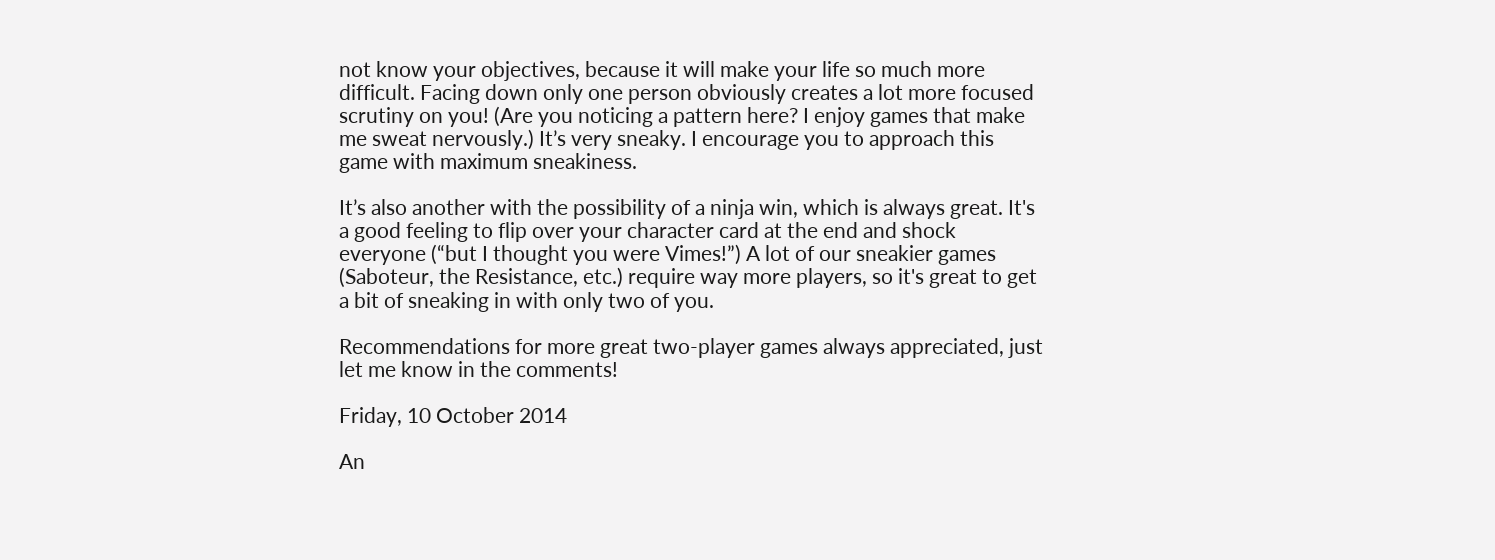not know your objectives, because it will make your life so much more difficult. Facing down only one person obviously creates a lot more focused scrutiny on you! (Are you noticing a pattern here? I enjoy games that make me sweat nervously.) It’s very sneaky. I encourage you to approach this game with maximum sneakiness.

It’s also another with the possibility of a ninja win, which is always great. It's a good feeling to flip over your character card at the end and shock everyone (“but I thought you were Vimes!”) A lot of our sneakier games (Saboteur, the Resistance, etc.) require way more players, so it's great to get a bit of sneaking in with only two of you.

Recommendations for more great two-player games always appreciated, just let me know in the comments!

Friday, 10 October 2014

An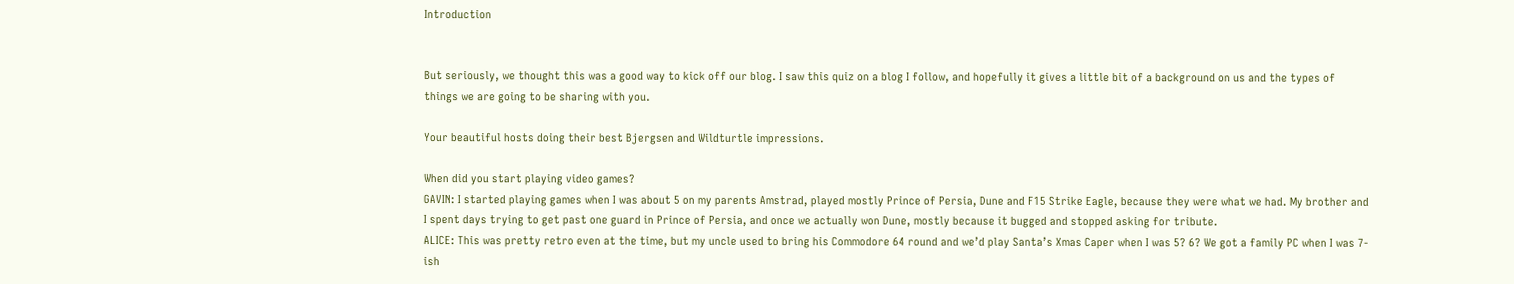Introduction


But seriously, we thought this was a good way to kick off our blog. I saw this quiz on a blog I follow, and hopefully it gives a little bit of a background on us and the types of things we are going to be sharing with you.

Your beautiful hosts doing their best Bjergsen and Wildturtle impressions.

When did you start playing video games?
GAVIN: I started playing games when I was about 5 on my parents Amstrad, played mostly Prince of Persia, Dune and F15 Strike Eagle, because they were what we had. My brother and I spent days trying to get past one guard in Prince of Persia, and once we actually won Dune, mostly because it bugged and stopped asking for tribute.
ALICE: This was pretty retro even at the time, but my uncle used to bring his Commodore 64 round and we’d play Santa’s Xmas Caper when I was 5? 6? We got a family PC when I was 7-ish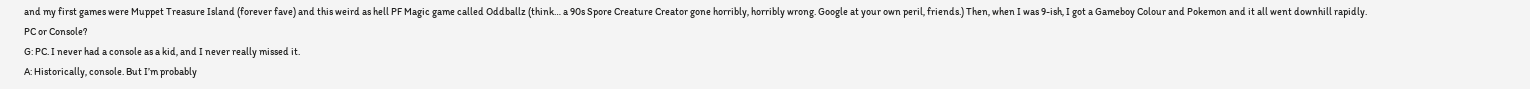and my first games were Muppet Treasure Island (forever fave) and this weird as hell PF Magic game called Oddballz (think… a 90s Spore Creature Creator gone horribly, horribly wrong. Google at your own peril, friends.) Then, when I was 9-ish, I got a Gameboy Colour and Pokemon and it all went downhill rapidly.
PC or Console?
G: PC. I never had a console as a kid, and I never really missed it.
A: Historically, console. But I’m probably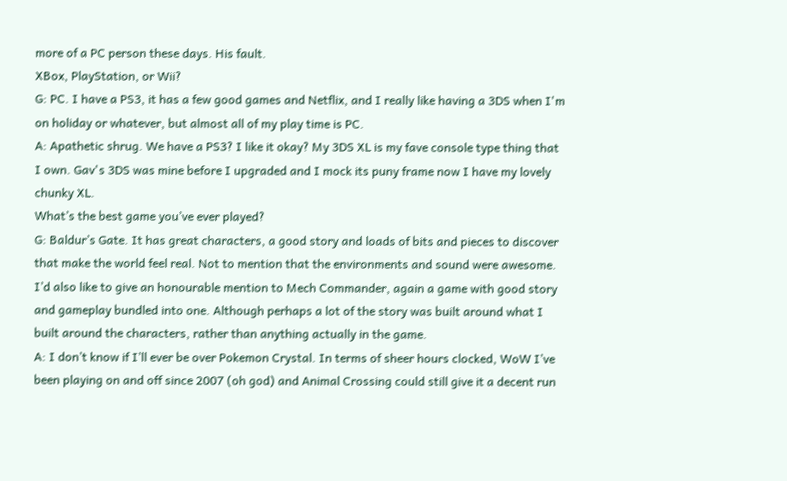more of a PC person these days. His fault.
XBox, PlayStation, or Wii?
G: PC. I have a PS3, it has a few good games and Netflix, and I really like having a 3DS when I'm on holiday or whatever, but almost all of my play time is PC.
A: Apathetic shrug. We have a PS3? I like it okay? My 3DS XL is my fave console type thing that I own. Gav's 3DS was mine before I upgraded and I mock its puny frame now I have my lovely chunky XL.
What’s the best game you’ve ever played?
G: Baldur’s Gate. It has great characters, a good story and loads of bits and pieces to discover that make the world feel real. Not to mention that the environments and sound were awesome.
I’d also like to give an honourable mention to Mech Commander, again a game with good story and gameplay bundled into one. Although perhaps a lot of the story was built around what I built around the characters, rather than anything actually in the game.
A: I don’t know if I’ll ever be over Pokemon Crystal. In terms of sheer hours clocked, WoW I’ve been playing on and off since 2007 (oh god) and Animal Crossing could still give it a decent run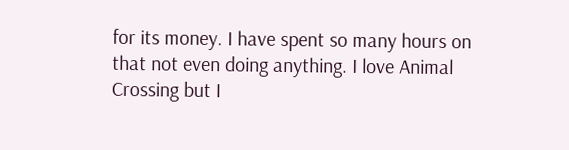for its money. I have spent so many hours on that not even doing anything. I love Animal Crossing but I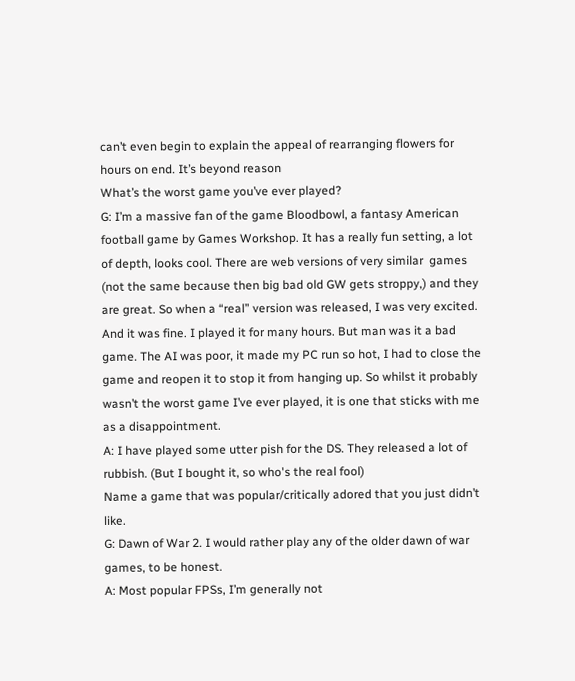can’t even begin to explain the appeal of rearranging flowers for hours on end. It’s beyond reason
What’s the worst game you’ve ever played?
G: I’m a massive fan of the game Bloodbowl, a fantasy American football game by Games Workshop. It has a really fun setting, a lot of depth, looks cool. There are web versions of very similar  games (not the same because then big bad old GW gets stroppy,) and they are great. So when a “real” version was released, I was very excited. And it was fine. I played it for many hours. But man was it a bad game. The AI was poor, it made my PC run so hot, I had to close the game and reopen it to stop it from hanging up. So whilst it probably wasn’t the worst game I’ve ever played, it is one that sticks with me as a disappointment.
A: I have played some utter pish for the DS. They released a lot of rubbish. (But I bought it, so who's the real fool)
Name a game that was popular/critically adored that you just didn’t like.
G: Dawn of War 2. I would rather play any of the older dawn of war games, to be honest.
A: Most popular FPSs, I’m generally not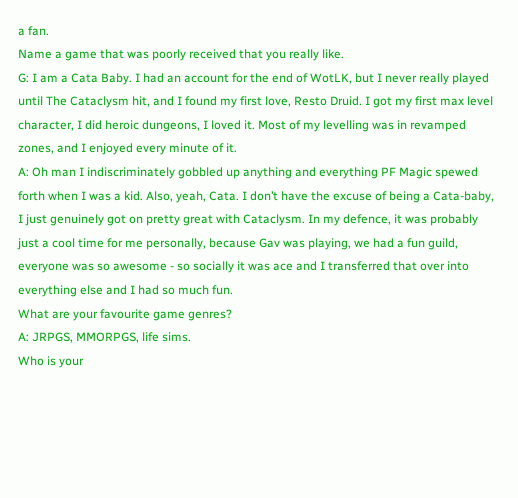a fan.
Name a game that was poorly received that you really like.
G: I am a Cata Baby. I had an account for the end of WotLK, but I never really played until The Cataclysm hit, and I found my first love, Resto Druid. I got my first max level character, I did heroic dungeons, I loved it. Most of my levelling was in revamped zones, and I enjoyed every minute of it.
A: Oh man I indiscriminately gobbled up anything and everything PF Magic spewed forth when I was a kid. Also, yeah, Cata. I don’t have the excuse of being a Cata-baby, I just genuinely got on pretty great with Cataclysm. In my defence, it was probably just a cool time for me personally, because Gav was playing, we had a fun guild, everyone was so awesome - so socially it was ace and I transferred that over into everything else and I had so much fun.
What are your favourite game genres?
A: JRPGS, MMORPGS, life sims.
Who is your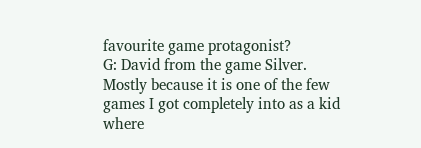favourite game protagonist?
G: David from the game Silver. Mostly because it is one of the few games I got completely into as a kid where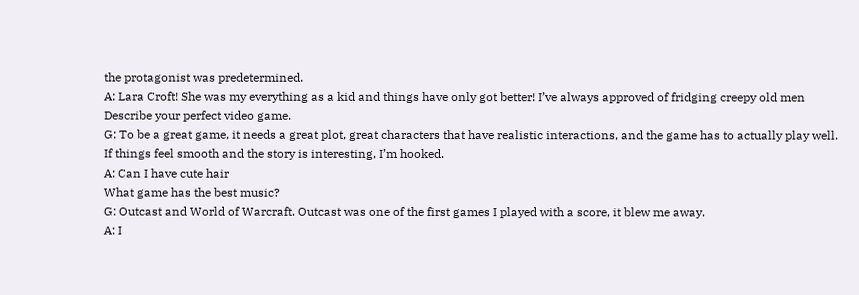the protagonist was predetermined.
A: Lara Croft! She was my everything as a kid and things have only got better! I’ve always approved of fridging creepy old men
Describe your perfect video game.
G: To be a great game, it needs a great plot, great characters that have realistic interactions, and the game has to actually play well. If things feel smooth and the story is interesting, I’m hooked.
A: Can I have cute hair
What game has the best music?
G: Outcast and World of Warcraft. Outcast was one of the first games I played with a score, it blew me away.
A: I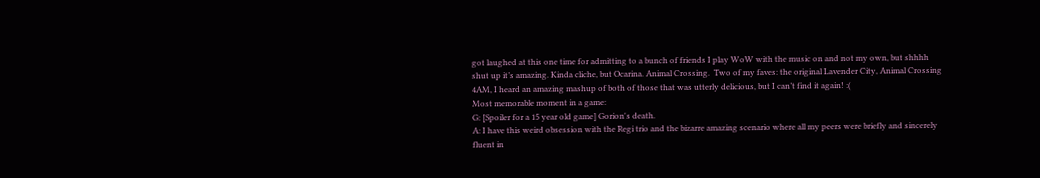got laughed at this one time for admitting to a bunch of friends I play WoW with the music on and not my own, but shhhh shut up it’s amazing. Kinda cliche, but Ocarina. Animal Crossing.  Two of my faves: the original Lavender City, Animal Crossing 4AM, I heard an amazing mashup of both of those that was utterly delicious, but I can’t find it again! :(
Most memorable moment in a game:
G: [Spoiler for a 15 year old game] Gorion's death.
A: I have this weird obsession with the Regi trio and the bizarre amazing scenario where all my peers were briefly and sincerely fluent in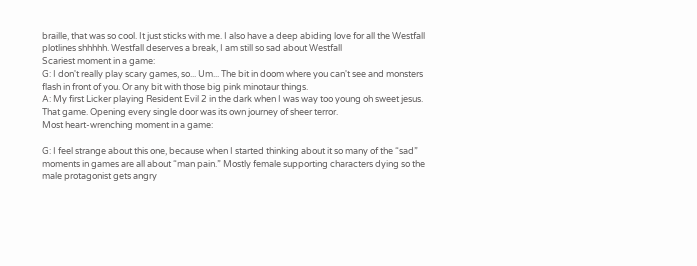braille, that was so cool. It just sticks with me. I also have a deep abiding love for all the Westfall plotlines shhhhh. Westfall deserves a break, I am still so sad about Westfall
Scariest moment in a game:
G: I don't really play scary games, so... Um... The bit in doom where you can't see and monsters flash in front of you. Or any bit with those big pink minotaur things.
A: My first Licker playing Resident Evil 2 in the dark when I was way too young oh sweet jesus. That game. Opening every single door was its own journey of sheer terror.
Most heart-wrenching moment in a game:

G: I feel strange about this one, because when I started thinking about it so many of the “sad” moments in games are all about “man pain.” Mostly female supporting characters dying so the male protagonist gets angry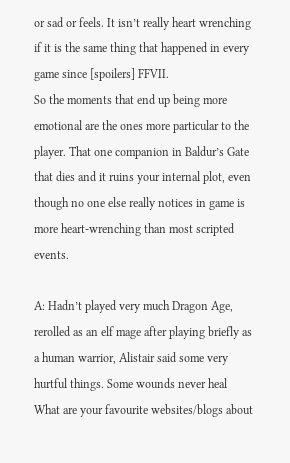or sad or feels. It isn’t really heart wrenching if it is the same thing that happened in every game since [spoilers] FFVII.
So the moments that end up being more emotional are the ones more particular to the player. That one companion in Baldur’s Gate that dies and it ruins your internal plot, even though no one else really notices in game is more heart-wrenching than most scripted events.

A: Hadn’t played very much Dragon Age, rerolled as an elf mage after playing briefly as a human warrior, Alistair said some very hurtful things. Some wounds never heal
What are your favourite websites/blogs about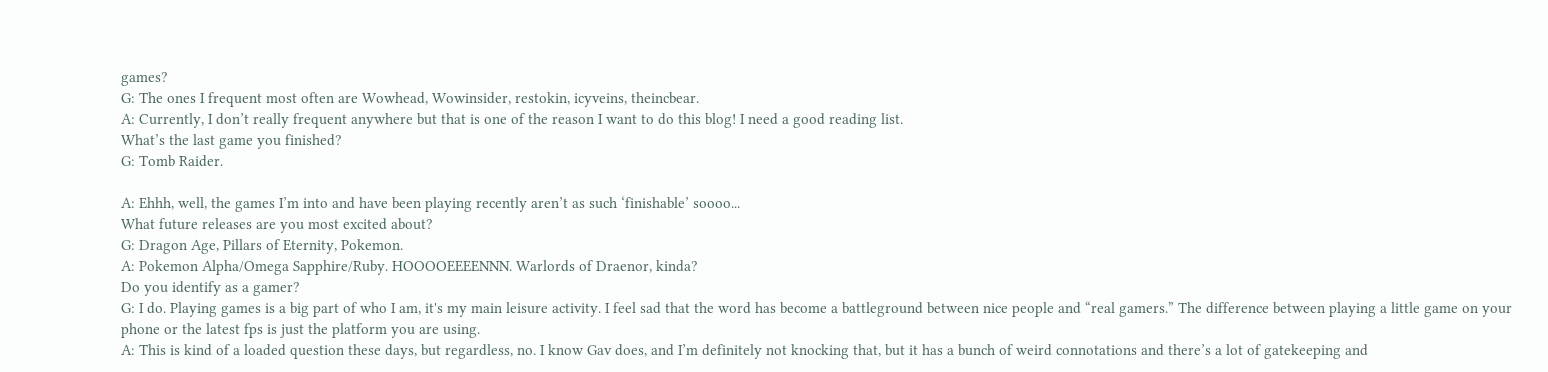games?
G: The ones I frequent most often are Wowhead, Wowinsider, restokin, icyveins, theincbear.
A: Currently, I don’t really frequent anywhere but that is one of the reason I want to do this blog! I need a good reading list.
What’s the last game you finished?
G: Tomb Raider.

A: Ehhh, well, the games I’m into and have been playing recently aren’t as such ‘finishable’ soooo...
What future releases are you most excited about?
G: Dragon Age, Pillars of Eternity, Pokemon.
A: Pokemon Alpha/Omega Sapphire/Ruby. HOOOOEEEENNN. Warlords of Draenor, kinda?
Do you identify as a gamer?
G: I do. Playing games is a big part of who I am, it's my main leisure activity. I feel sad that the word has become a battleground between nice people and “real gamers.” The difference between playing a little game on your phone or the latest fps is just the platform you are using.
A: This is kind of a loaded question these days, but regardless, no. I know Gav does, and I’m definitely not knocking that, but it has a bunch of weird connotations and there’s a lot of gatekeeping and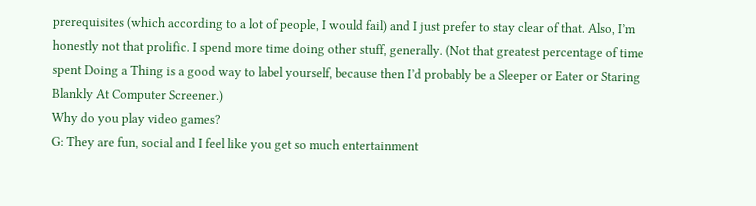prerequisites (which according to a lot of people, I would fail) and I just prefer to stay clear of that. Also, I’m honestly not that prolific. I spend more time doing other stuff, generally. (Not that greatest percentage of time spent Doing a Thing is a good way to label yourself, because then I’d probably be a Sleeper or Eater or Staring Blankly At Computer Screener.)
Why do you play video games?
G: They are fun, social and I feel like you get so much entertainment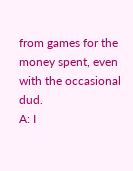from games for the money spent, even with the occasional dud.
A: I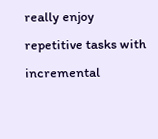really enjoy repetitive tasks with incremental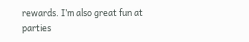rewards. I’m also great fun at parties